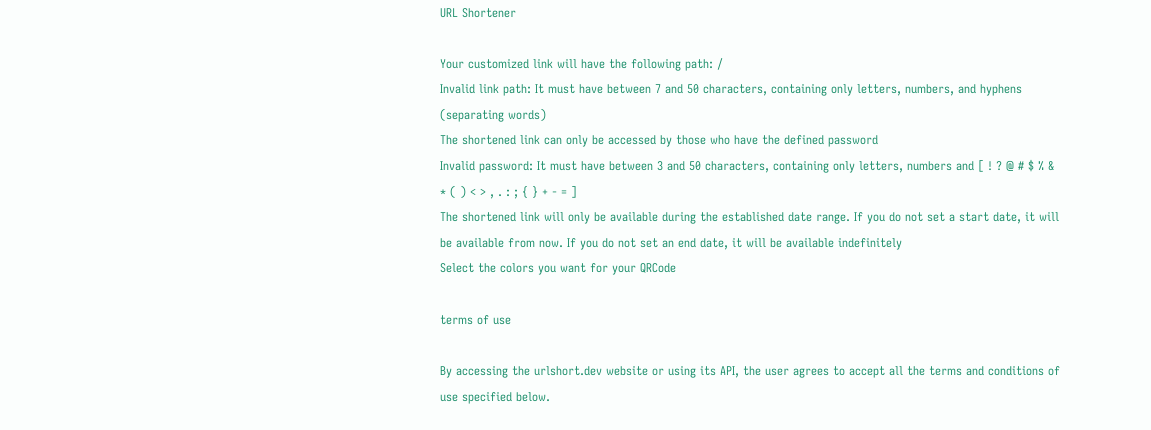URL Shortener

Your customized link will have the following path: /
Invalid link path: It must have between 7 and 50 characters, containing only letters, numbers, and hyphens (separating words)
The shortened link can only be accessed by those who have the defined password
Invalid password: It must have between 3 and 50 characters, containing only letters, numbers and [ ! ? @ # $ % & * ( ) < > , . : ; { } + - = ]
The shortened link will only be available during the established date range. If you do not set a start date, it will be available from now. If you do not set an end date, it will be available indefinitely
Select the colors you want for your QRCode

terms of use

By accessing the urlshort.dev website or using its API, the user agrees to accept all the terms and conditions of use specified below.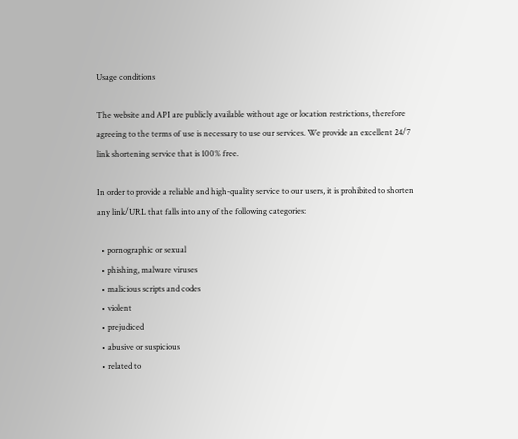Usage conditions

The website and API are publicly available without age or location restrictions, therefore agreeing to the terms of use is necessary to use our services. We provide an excellent 24/7 link shortening service that is 100% free.

In order to provide a reliable and high-quality service to our users, it is prohibited to shorten any link/URL that falls into any of the following categories:

  • pornographic or sexual
  • phishing, malware viruses
  • malicious scripts and codes
  • violent
  • prejudiced
  • abusive or suspicious
  • related to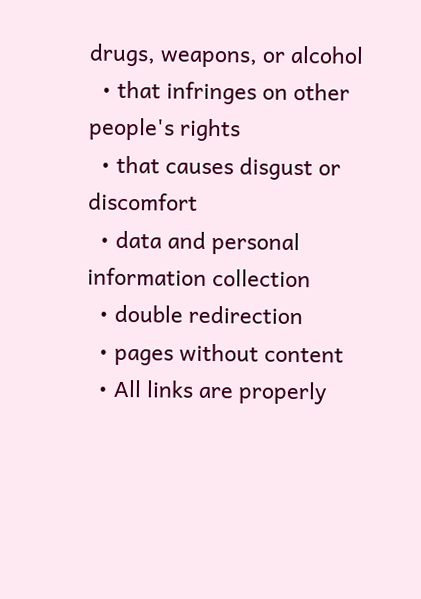drugs, weapons, or alcohol
  • that infringes on other people's rights
  • that causes disgust or discomfort
  • data and personal information collection
  • double redirection
  • pages without content
  • All links are properly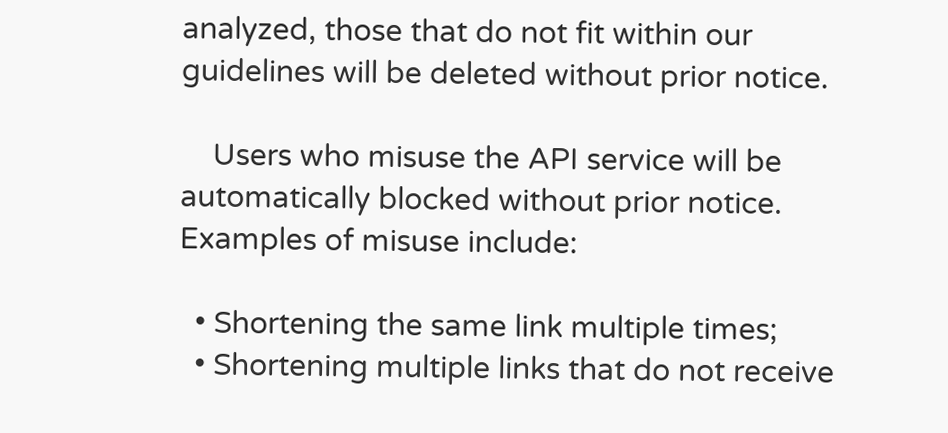analyzed, those that do not fit within our guidelines will be deleted without prior notice.

    Users who misuse the API service will be automatically blocked without prior notice. Examples of misuse include:

  • Shortening the same link multiple times;
  • Shortening multiple links that do not receive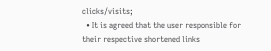clicks/visits;
  • It is agreed that the user responsible for their respective shortened links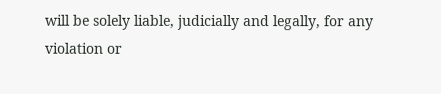will be solely liable, judicially and legally, for any violation or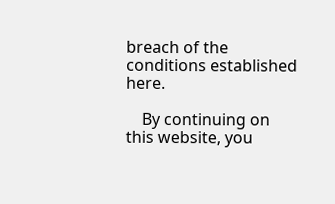breach of the conditions established here.

    By continuing on this website, you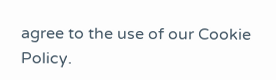agree to the use of our Cookie Policy.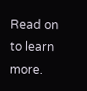Read on to learn more.